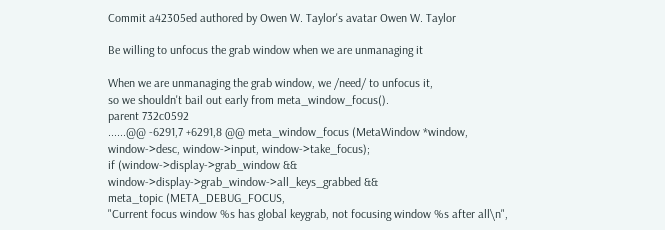Commit a42305ed authored by Owen W. Taylor's avatar Owen W. Taylor

Be willing to unfocus the grab window when we are unmanaging it

When we are unmanaging the grab window, we /need/ to unfocus it,
so we shouldn't bail out early from meta_window_focus().
parent 732c0592
......@@ -6291,7 +6291,8 @@ meta_window_focus (MetaWindow *window,
window->desc, window->input, window->take_focus);
if (window->display->grab_window &&
window->display->grab_window->all_keys_grabbed &&
meta_topic (META_DEBUG_FOCUS,
"Current focus window %s has global keygrab, not focusing window %s after all\n",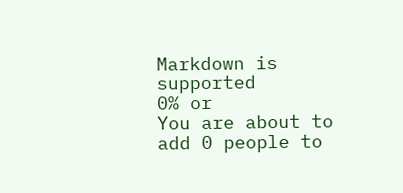Markdown is supported
0% or
You are about to add 0 people to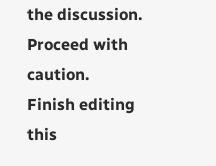the discussion. Proceed with caution.
Finish editing this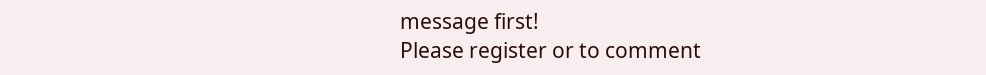message first!
Please register or to comment